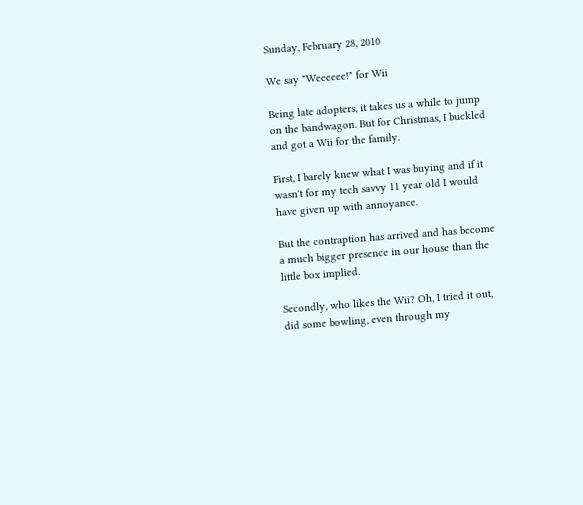Sunday, February 28, 2010

We say "Weeeeee!" for Wii

Being late adopters, it takes us a while to jump on the bandwagon. But for Christmas, I buckled and got a Wii for the family.

First, I barely knew what I was buying and if it wasn't for my tech savvy 11 year old I would have given up with annoyance.

But the contraption has arrived and has become a much bigger presence in our house than the little box implied.

Secondly, who likes the Wii? Oh, I tried it out, did some bowling, even through my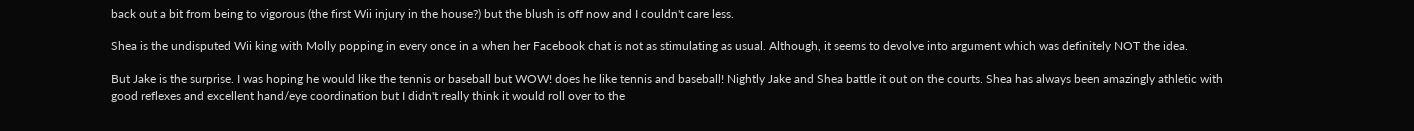back out a bit from being to vigorous (the first Wii injury in the house?) but the blush is off now and I couldn't care less.

Shea is the undisputed Wii king with Molly popping in every once in a when her Facebook chat is not as stimulating as usual. Although, it seems to devolve into argument which was definitely NOT the idea.

But Jake is the surprise. I was hoping he would like the tennis or baseball but WOW! does he like tennis and baseball! Nightly Jake and Shea battle it out on the courts. Shea has always been amazingly athletic with good reflexes and excellent hand/eye coordination but I didn't really think it would roll over to the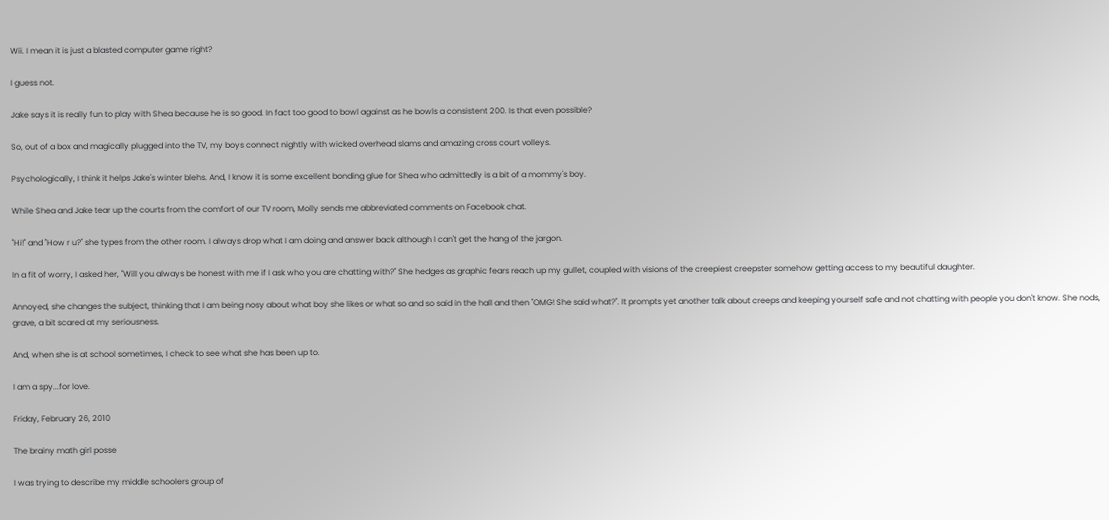Wii. I mean it is just a blasted computer game right?

I guess not.

Jake says it is really fun to play with Shea because he is so good. In fact too good to bowl against as he bowls a consistent 200. Is that even possible?

So, out of a box and magically plugged into the TV, my boys connect nightly with wicked overhead slams and amazing cross court volleys.

Psychologically, I think it helps Jake's winter blehs. And, I know it is some excellent bonding glue for Shea who admittedly is a bit of a mommy's boy.

While Shea and Jake tear up the courts from the comfort of our TV room, Molly sends me abbreviated comments on Facebook chat.

"Hi!" and "How r u?" she types from the other room. I always drop what I am doing and answer back although I can't get the hang of the jargon.

In a fit of worry, I asked her, "Will you always be honest with me if I ask who you are chatting with?" She hedges as graphic fears reach up my gullet, coupled with visions of the creepiest creepster somehow getting access to my beautiful daughter.

Annoyed, she changes the subject, thinking that I am being nosy about what boy she likes or what so and so said in the hall and then "OMG! She said what?". It prompts yet another talk about creeps and keeping yourself safe and not chatting with people you don't know. She nods, grave, a bit scared at my seriousness.

And, when she is at school sometimes, I check to see what she has been up to.

I am a spy...for love.

Friday, February 26, 2010

The brainy math girl posse

I was trying to describe my middle schoolers group of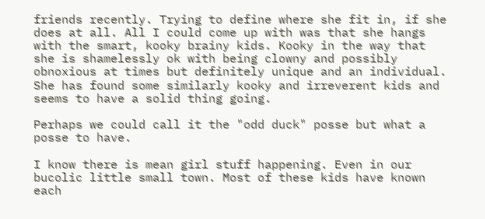friends recently. Trying to define where she fit in, if she does at all. All I could come up with was that she hangs with the smart, kooky brainy kids. Kooky in the way that she is shamelessly ok with being clowny and possibly obnoxious at times but definitely unique and an individual. She has found some similarly kooky and irreverent kids and seems to have a solid thing going.

Perhaps we could call it the "odd duck" posse but what a posse to have.

I know there is mean girl stuff happening. Even in our bucolic little small town. Most of these kids have known each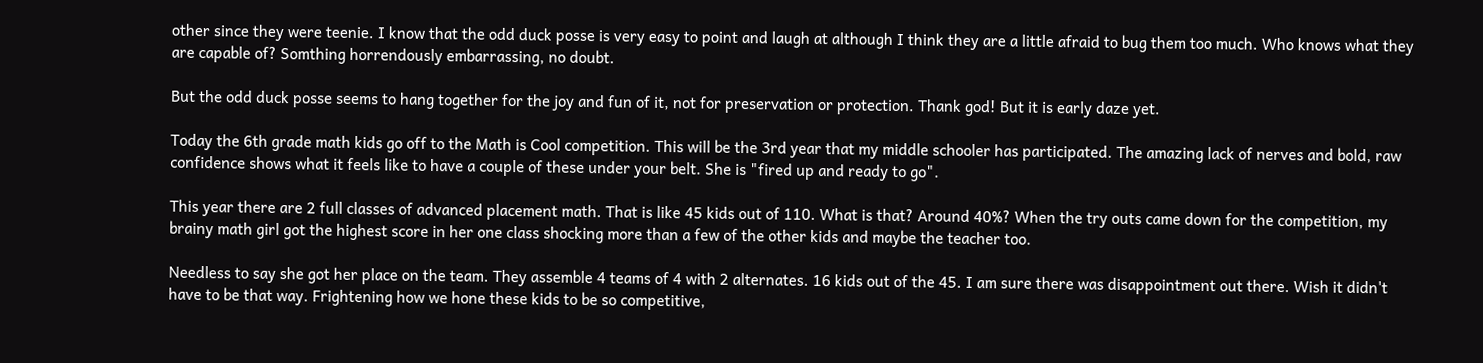other since they were teenie. I know that the odd duck posse is very easy to point and laugh at although I think they are a little afraid to bug them too much. Who knows what they are capable of? Somthing horrendously embarrassing, no doubt.

But the odd duck posse seems to hang together for the joy and fun of it, not for preservation or protection. Thank god! But it is early daze yet.

Today the 6th grade math kids go off to the Math is Cool competition. This will be the 3rd year that my middle schooler has participated. The amazing lack of nerves and bold, raw confidence shows what it feels like to have a couple of these under your belt. She is "fired up and ready to go".

This year there are 2 full classes of advanced placement math. That is like 45 kids out of 110. What is that? Around 40%? When the try outs came down for the competition, my brainy math girl got the highest score in her one class shocking more than a few of the other kids and maybe the teacher too.

Needless to say she got her place on the team. They assemble 4 teams of 4 with 2 alternates. 16 kids out of the 45. I am sure there was disappointment out there. Wish it didn't have to be that way. Frightening how we hone these kids to be so competitive,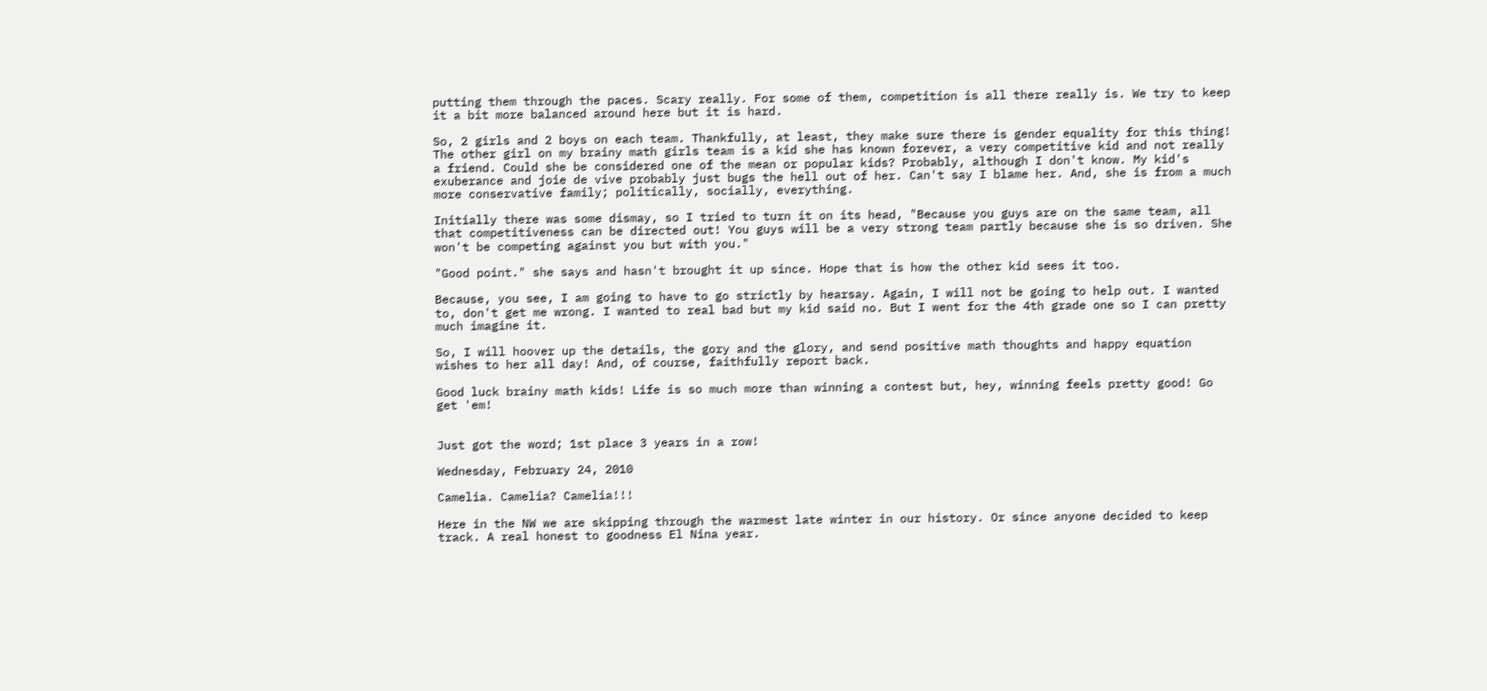putting them through the paces. Scary really. For some of them, competition is all there really is. We try to keep it a bit more balanced around here but it is hard.

So, 2 girls and 2 boys on each team. Thankfully, at least, they make sure there is gender equality for this thing! The other girl on my brainy math girls team is a kid she has known forever, a very competitive kid and not really a friend. Could she be considered one of the mean or popular kids? Probably, although I don't know. My kid's exuberance and joie de vive probably just bugs the hell out of her. Can't say I blame her. And, she is from a much more conservative family; politically, socially, everything.

Initially there was some dismay, so I tried to turn it on its head, "Because you guys are on the same team, all that competitiveness can be directed out! You guys will be a very strong team partly because she is so driven. She won't be competing against you but with you."

"Good point." she says and hasn't brought it up since. Hope that is how the other kid sees it too.

Because, you see, I am going to have to go strictly by hearsay. Again, I will not be going to help out. I wanted to, don't get me wrong. I wanted to real bad but my kid said no. But I went for the 4th grade one so I can pretty much imagine it.

So, I will hoover up the details, the gory and the glory, and send positive math thoughts and happy equation wishes to her all day! And, of course, faithfully report back.

Good luck brainy math kids! Life is so much more than winning a contest but, hey, winning feels pretty good! Go get 'em!


Just got the word; 1st place 3 years in a row!

Wednesday, February 24, 2010

Camelia. Camelia? Camelia!!!

Here in the NW we are skipping through the warmest late winter in our history. Or since anyone decided to keep track. A real honest to goodness El Nina year.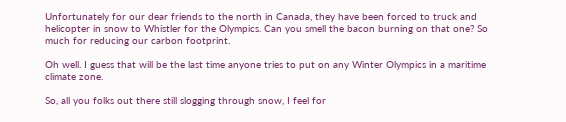Unfortunately for our dear friends to the north in Canada, they have been forced to truck and helicopter in snow to Whistler for the Olympics. Can you smell the bacon burning on that one? So much for reducing our carbon footprint.

Oh well. I guess that will be the last time anyone tries to put on any Winter Olympics in a maritime climate zone.

So, all you folks out there still slogging through snow, I feel for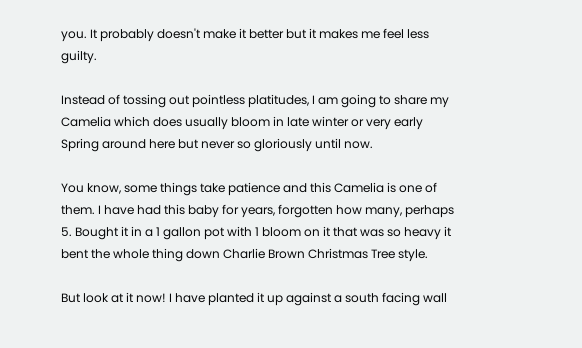you. It probably doesn't make it better but it makes me feel less guilty.

Instead of tossing out pointless platitudes, I am going to share my Camelia which does usually bloom in late winter or very early Spring around here but never so gloriously until now.

You know, some things take patience and this Camelia is one of them. I have had this baby for years, forgotten how many, perhaps 5. Bought it in a 1 gallon pot with 1 bloom on it that was so heavy it bent the whole thing down Charlie Brown Christmas Tree style.

But look at it now! I have planted it up against a south facing wall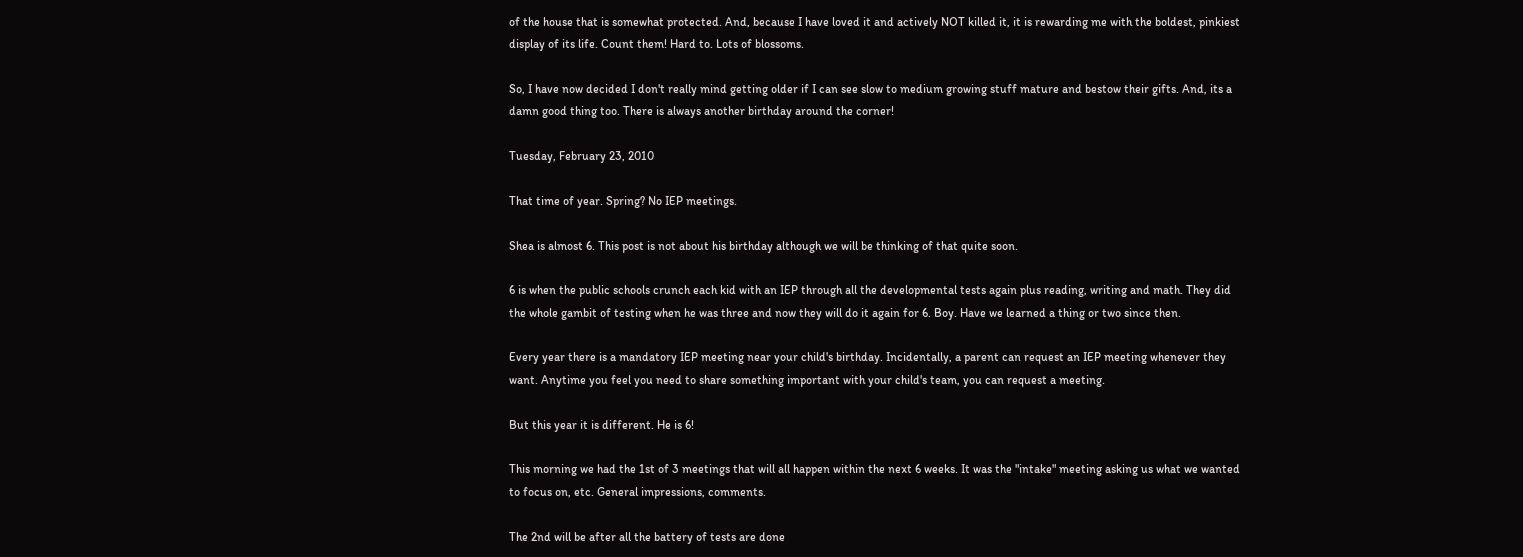of the house that is somewhat protected. And, because I have loved it and actively NOT killed it, it is rewarding me with the boldest, pinkiest display of its life. Count them! Hard to. Lots of blossoms.

So, I have now decided I don't really mind getting older if I can see slow to medium growing stuff mature and bestow their gifts. And, its a damn good thing too. There is always another birthday around the corner!

Tuesday, February 23, 2010

That time of year. Spring? No IEP meetings.

Shea is almost 6. This post is not about his birthday although we will be thinking of that quite soon.

6 is when the public schools crunch each kid with an IEP through all the developmental tests again plus reading, writing and math. They did the whole gambit of testing when he was three and now they will do it again for 6. Boy. Have we learned a thing or two since then.

Every year there is a mandatory IEP meeting near your child's birthday. Incidentally, a parent can request an IEP meeting whenever they want. Anytime you feel you need to share something important with your child's team, you can request a meeting.

But this year it is different. He is 6!

This morning we had the 1st of 3 meetings that will all happen within the next 6 weeks. It was the "intake" meeting asking us what we wanted to focus on, etc. General impressions, comments.

The 2nd will be after all the battery of tests are done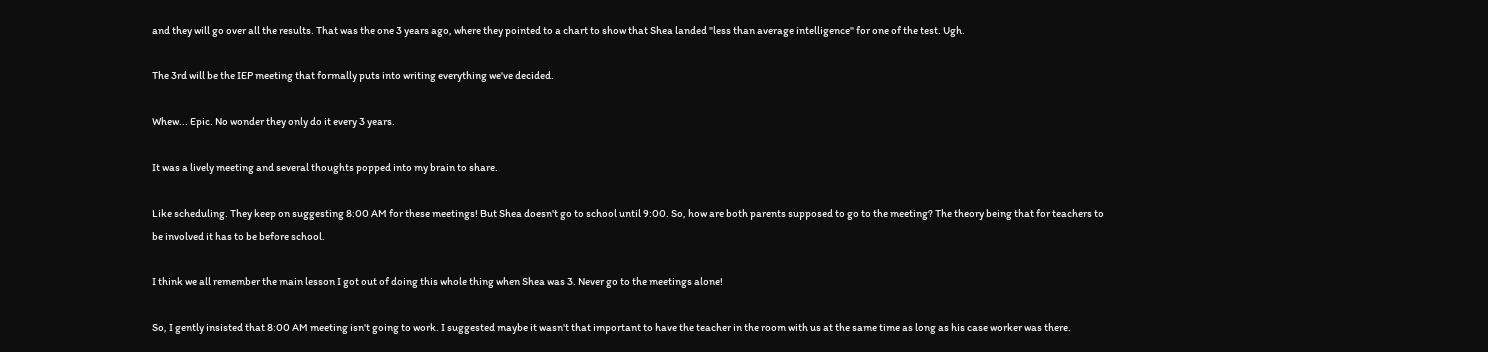and they will go over all the results. That was the one 3 years ago, where they pointed to a chart to show that Shea landed "less than average intelligence" for one of the test. Ugh.

The 3rd will be the IEP meeting that formally puts into writing everything we've decided.

Whew... Epic. No wonder they only do it every 3 years.

It was a lively meeting and several thoughts popped into my brain to share.

Like scheduling. They keep on suggesting 8:00 AM for these meetings! But Shea doesn't go to school until 9:00. So, how are both parents supposed to go to the meeting? The theory being that for teachers to be involved it has to be before school.

I think we all remember the main lesson I got out of doing this whole thing when Shea was 3. Never go to the meetings alone!

So, I gently insisted that 8:00 AM meeting isn't going to work. I suggested maybe it wasn't that important to have the teacher in the room with us at the same time as long as his case worker was there.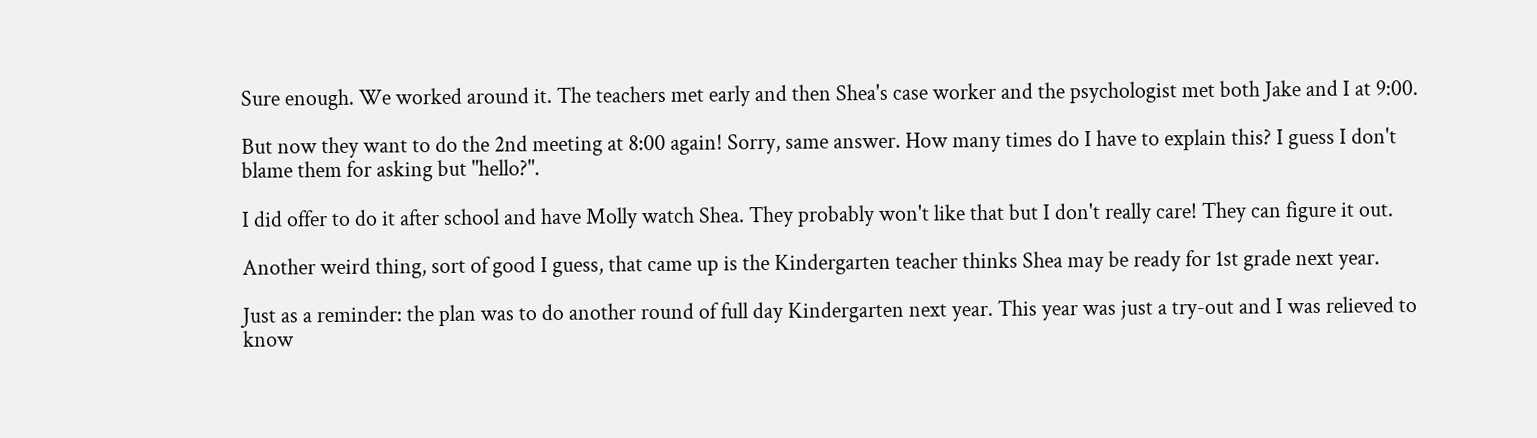Sure enough. We worked around it. The teachers met early and then Shea's case worker and the psychologist met both Jake and I at 9:00.

But now they want to do the 2nd meeting at 8:00 again! Sorry, same answer. How many times do I have to explain this? I guess I don't blame them for asking but "hello?".

I did offer to do it after school and have Molly watch Shea. They probably won't like that but I don't really care! They can figure it out.

Another weird thing, sort of good I guess, that came up is the Kindergarten teacher thinks Shea may be ready for 1st grade next year.

Just as a reminder: the plan was to do another round of full day Kindergarten next year. This year was just a try-out and I was relieved to know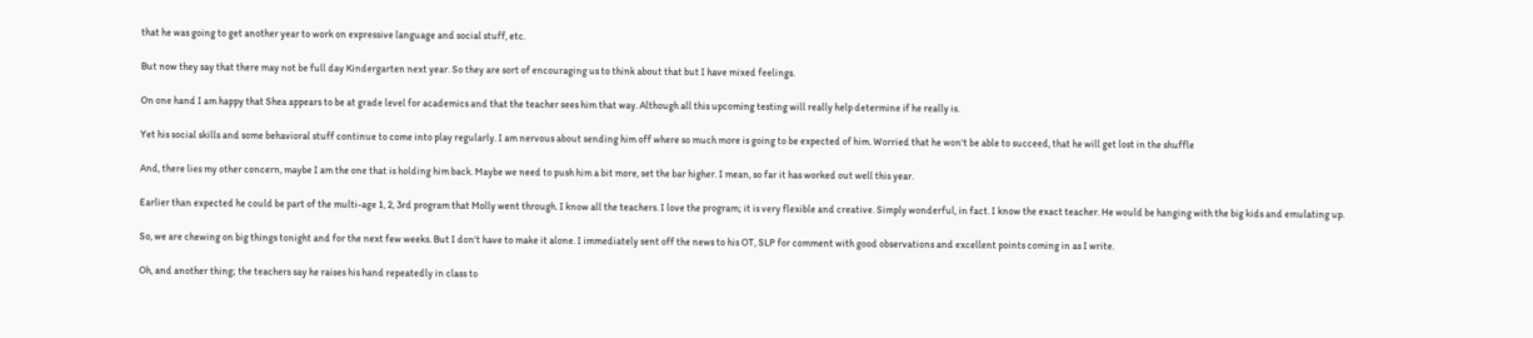that he was going to get another year to work on expressive language and social stuff, etc.

But now they say that there may not be full day Kindergarten next year. So they are sort of encouraging us to think about that but I have mixed feelings.

On one hand I am happy that Shea appears to be at grade level for academics and that the teacher sees him that way. Although all this upcoming testing will really help determine if he really is.

Yet his social skills and some behavioral stuff continue to come into play regularly. I am nervous about sending him off where so much more is going to be expected of him. Worried that he won't be able to succeed, that he will get lost in the shuffle

And, there lies my other concern, maybe I am the one that is holding him back. Maybe we need to push him a bit more, set the bar higher. I mean, so far it has worked out well this year.

Earlier than expected he could be part of the multi-age 1, 2, 3rd program that Molly went through. I know all the teachers. I love the program; it is very flexible and creative. Simply wonderful, in fact. I know the exact teacher. He would be hanging with the big kids and emulating up.

So, we are chewing on big things tonight and for the next few weeks. But I don't have to make it alone. I immediately sent off the news to his OT, SLP for comment with good observations and excellent points coming in as I write.

Oh, and another thing; the teachers say he raises his hand repeatedly in class to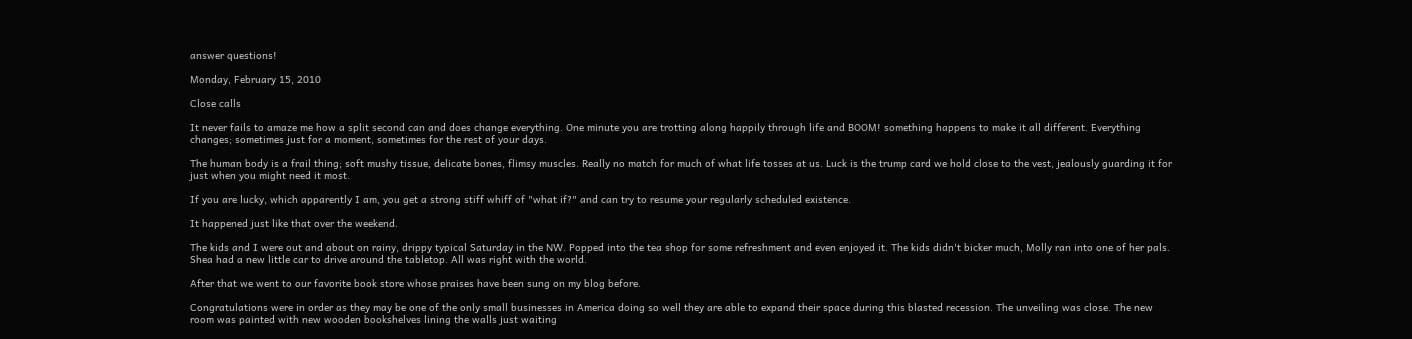answer questions!

Monday, February 15, 2010

Close calls

It never fails to amaze me how a split second can and does change everything. One minute you are trotting along happily through life and BOOM! something happens to make it all different. Everything changes; sometimes just for a moment, sometimes for the rest of your days.

The human body is a frail thing; soft mushy tissue, delicate bones, flimsy muscles. Really no match for much of what life tosses at us. Luck is the trump card we hold close to the vest, jealously guarding it for just when you might need it most.

If you are lucky, which apparently I am, you get a strong stiff whiff of "what if?" and can try to resume your regularly scheduled existence.

It happened just like that over the weekend.

The kids and I were out and about on rainy, drippy typical Saturday in the NW. Popped into the tea shop for some refreshment and even enjoyed it. The kids didn't bicker much, Molly ran into one of her pals. Shea had a new little car to drive around the tabletop. All was right with the world.

After that we went to our favorite book store whose praises have been sung on my blog before.

Congratulations were in order as they may be one of the only small businesses in America doing so well they are able to expand their space during this blasted recession. The unveiling was close. The new room was painted with new wooden bookshelves lining the walls just waiting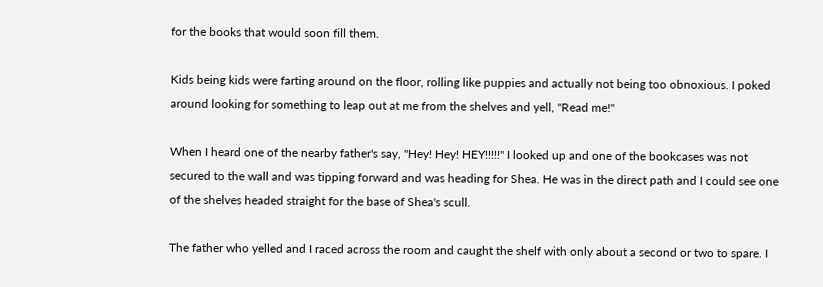for the books that would soon fill them.

Kids being kids were farting around on the floor, rolling like puppies and actually not being too obnoxious. I poked around looking for something to leap out at me from the shelves and yell, "Read me!"

When I heard one of the nearby father's say, "Hey! Hey! HEY!!!!!" I looked up and one of the bookcases was not secured to the wall and was tipping forward and was heading for Shea. He was in the direct path and I could see one of the shelves headed straight for the base of Shea's scull.

The father who yelled and I raced across the room and caught the shelf with only about a second or two to spare. I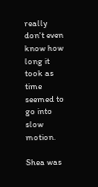really don't even know how long it took as time seemed to go into slow motion.

Shea was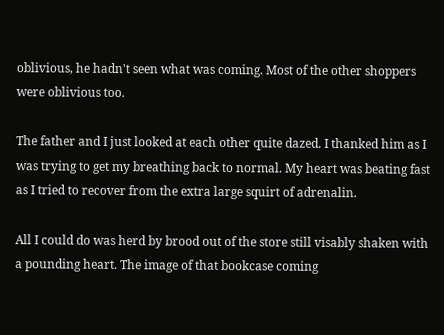oblivious, he hadn't seen what was coming. Most of the other shoppers were oblivious too.

The father and I just looked at each other quite dazed. I thanked him as I was trying to get my breathing back to normal. My heart was beating fast as I tried to recover from the extra large squirt of adrenalin.

All I could do was herd by brood out of the store still visably shaken with a pounding heart. The image of that bookcase coming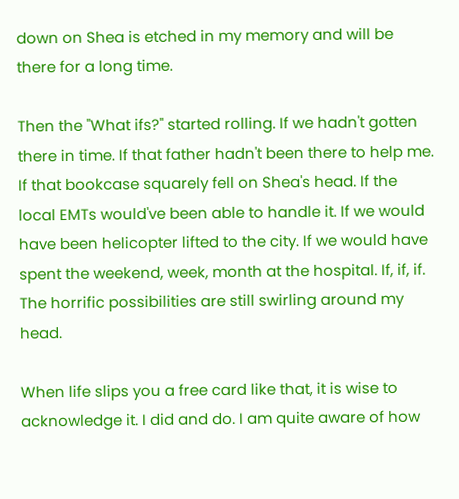down on Shea is etched in my memory and will be there for a long time.

Then the "What ifs?" started rolling. If we hadn't gotten there in time. If that father hadn't been there to help me. If that bookcase squarely fell on Shea's head. If the local EMTs would've been able to handle it. If we would have been helicopter lifted to the city. If we would have spent the weekend, week, month at the hospital. If, if, if. The horrific possibilities are still swirling around my head.

When life slips you a free card like that, it is wise to acknowledge it. I did and do. I am quite aware of how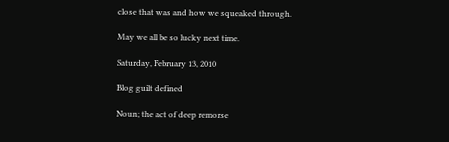close that was and how we squeaked through.

May we all be so lucky next time.

Saturday, February 13, 2010

Blog guilt defined

Noun; the act of deep remorse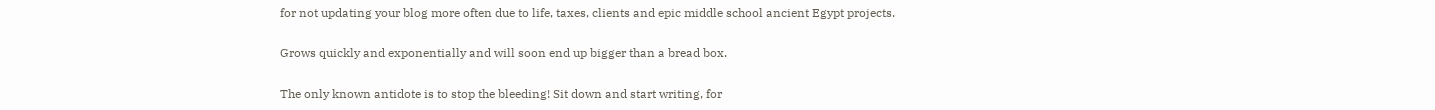for not updating your blog more often due to life, taxes, clients and epic middle school ancient Egypt projects.

Grows quickly and exponentially and will soon end up bigger than a bread box.

The only known antidote is to stop the bleeding! Sit down and start writing, for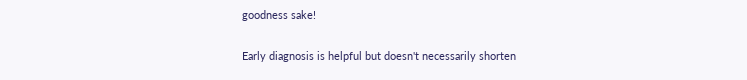goodness sake!

Early diagnosis is helpful but doesn't necessarily shorten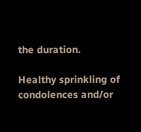the duration.

Healthy sprinkling of condolences and/or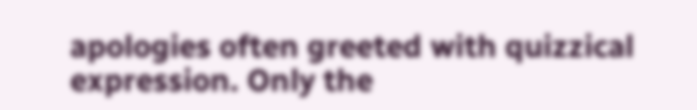apologies often greeted with quizzical expression. Only the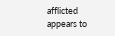afflicted appears to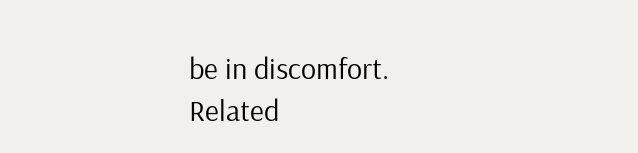be in discomfort.
Related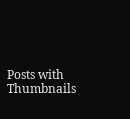Posts with Thumbnails